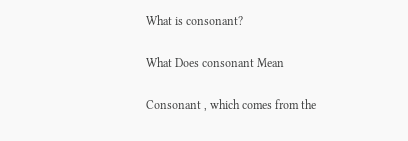What is consonant?

What Does consonant Mean

Consonant , which comes from the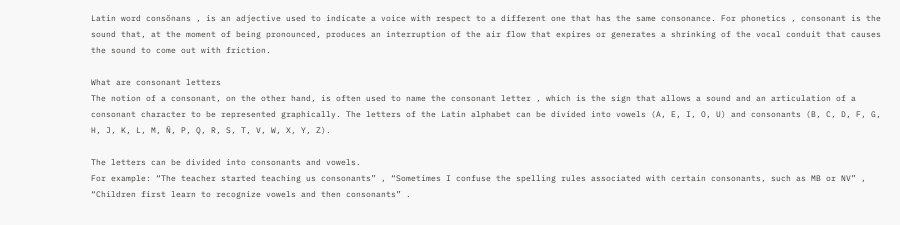Latin word consŏnans , is an adjective used to indicate a voice with respect to a different one that has the same consonance. For phonetics , consonant is the sound that, at the moment of being pronounced, produces an interruption of the air flow that expires or generates a shrinking of the vocal conduit that causes the sound to come out with friction.

What are consonant letters
The notion of a consonant, on the other hand, is often used to name the consonant letter , which is the sign that allows a sound and an articulation of a consonant character to be represented graphically. The letters of the Latin alphabet can be divided into vowels (A, E, I, O, U) and consonants (B, C, D, F, G, H, J, K, L, M, Ñ, P, Q, R, S, T, V, W, X, Y, Z).

The letters can be divided into consonants and vowels.
For example: “The teacher started teaching us consonants” , “Sometimes I confuse the spelling rules associated with certain consonants, such as MB or NV” , “Children first learn to recognize vowels and then consonants” .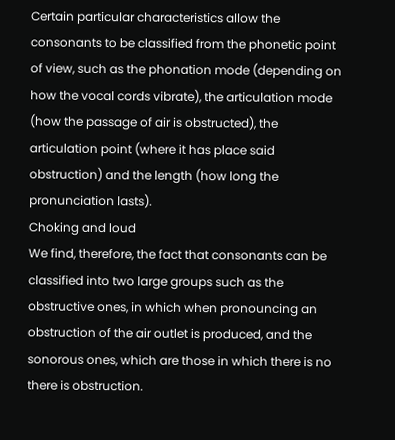Certain particular characteristics allow the consonants to be classified from the phonetic point of view, such as the phonation mode (depending on how the vocal cords vibrate), the articulation mode (how the passage of air is obstructed), the articulation point (where it has place said obstruction) and the length (how long the pronunciation lasts).
Choking and loud
We find, therefore, the fact that consonants can be classified into two large groups such as the obstructive ones, in which when pronouncing an obstruction of the air outlet is produced, and the sonorous ones, which are those in which there is no there is obstruction.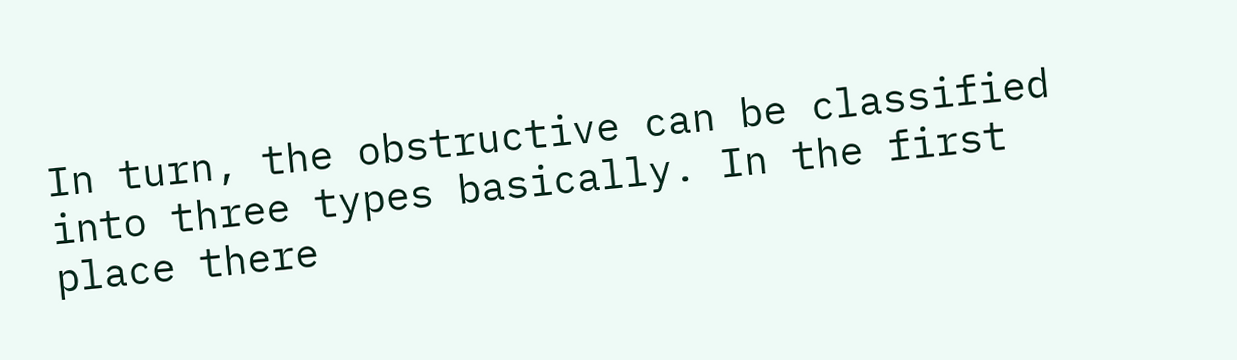In turn, the obstructive can be classified into three types basically. In the first place there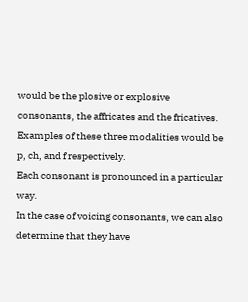would be the plosive or explosive consonants, the affricates and the fricatives. Examples of these three modalities would be p, ch, and f respectively.
Each consonant is pronounced in a particular way.
In the case of voicing consonants, we can also determine that they have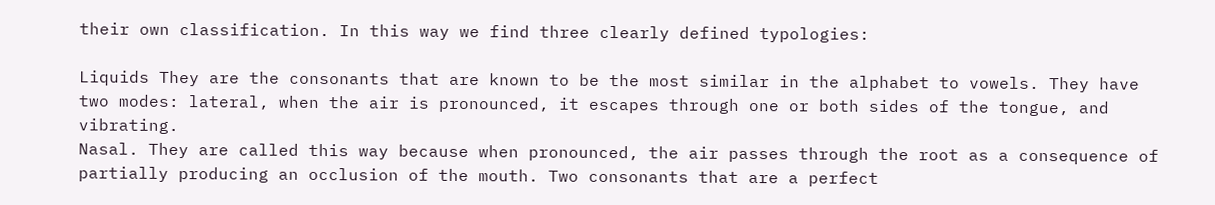their own classification. In this way we find three clearly defined typologies:

Liquids They are the consonants that are known to be the most similar in the alphabet to vowels. They have two modes: lateral, when the air is pronounced, it escapes through one or both sides of the tongue, and vibrating.
Nasal. They are called this way because when pronounced, the air passes through the root as a consequence of partially producing an occlusion of the mouth. Two consonants that are a perfect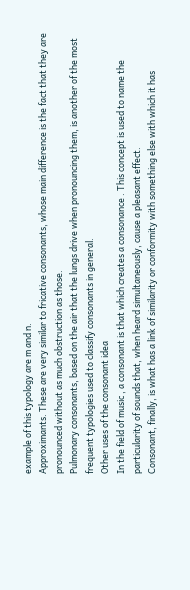example of this typology are m and n.
Approximants. These are very similar to fricative consonants, whose main difference is the fact that they are pronounced without as much obstruction as those.
Pulmonary consonants, based on the air that the lungs drive when pronouncing them, is another of the most frequent typologies used to classify consonants in general.
Other uses of the consonant idea
In the field of music , a consonant is that which creates a consonance . This concept is used to name the particularity of sounds that, when heard simultaneously, cause a pleasant effect.
Consonant, finally, is what has a link of similarity or conformity with something else with which it has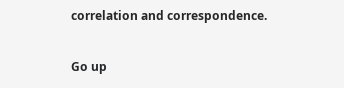correlation and correspondence.

Go up